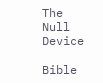The Null Device

Bible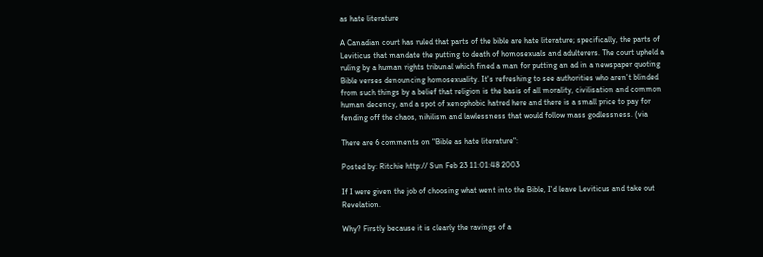as hate literature

A Canadian court has ruled that parts of the bible are hate literature; specifically, the parts of Leviticus that mandate the putting to death of homosexuals and adulterers. The court upheld a ruling by a human rights tribunal which fined a man for putting an ad in a newspaper quoting Bible verses denouncing homosexuality. It's refreshing to see authorities who aren't blinded from such things by a belief that religion is the basis of all morality, civilisation and common human decency, and a spot of xenophobic hatred here and there is a small price to pay for fending off the chaos, nihilism and lawlessness that would follow mass godlessness. (via

There are 6 comments on "Bible as hate literature":

Posted by: Ritchie http:// Sun Feb 23 11:01:48 2003

If I were given the job of choosing what went into the Bible, I'd leave Leviticus and take out Revelation.

Why? Firstly because it is clearly the ravings of a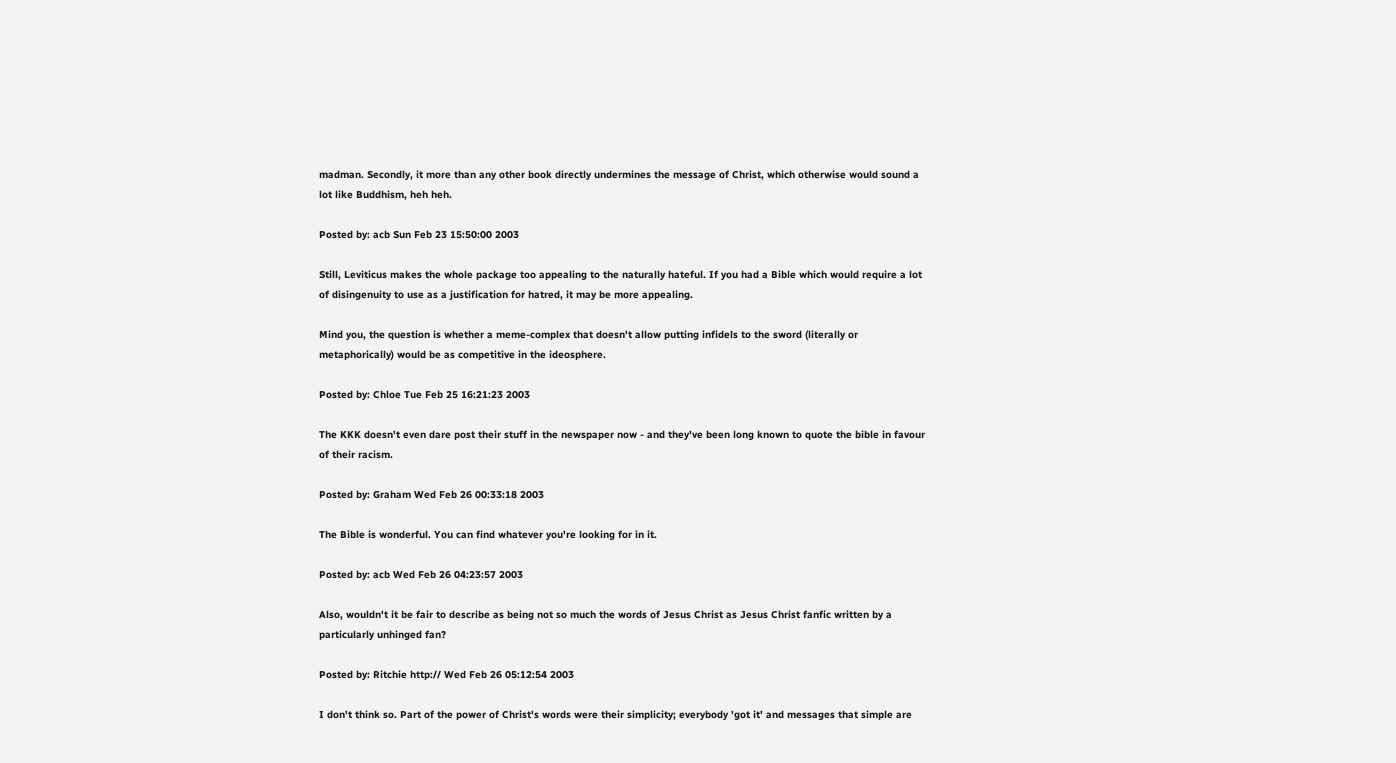madman. Secondly, it more than any other book directly undermines the message of Christ, which otherwise would sound a lot like Buddhism, heh heh.

Posted by: acb Sun Feb 23 15:50:00 2003

Still, Leviticus makes the whole package too appealing to the naturally hateful. If you had a Bible which would require a lot of disingenuity to use as a justification for hatred, it may be more appealing.

Mind you, the question is whether a meme-complex that doesn't allow putting infidels to the sword (literally or metaphorically) would be as competitive in the ideosphere.

Posted by: Chloe Tue Feb 25 16:21:23 2003

The KKK doesn't even dare post their stuff in the newspaper now - and they've been long known to quote the bible in favour of their racism.

Posted by: Graham Wed Feb 26 00:33:18 2003

The Bible is wonderful. You can find whatever you're looking for in it.

Posted by: acb Wed Feb 26 04:23:57 2003

Also, wouldn't it be fair to describe as being not so much the words of Jesus Christ as Jesus Christ fanfic written by a particularly unhinged fan?

Posted by: Ritchie http:// Wed Feb 26 05:12:54 2003

I don't think so. Part of the power of Christ's words were their simplicity; everybody 'got it' and messages that simple are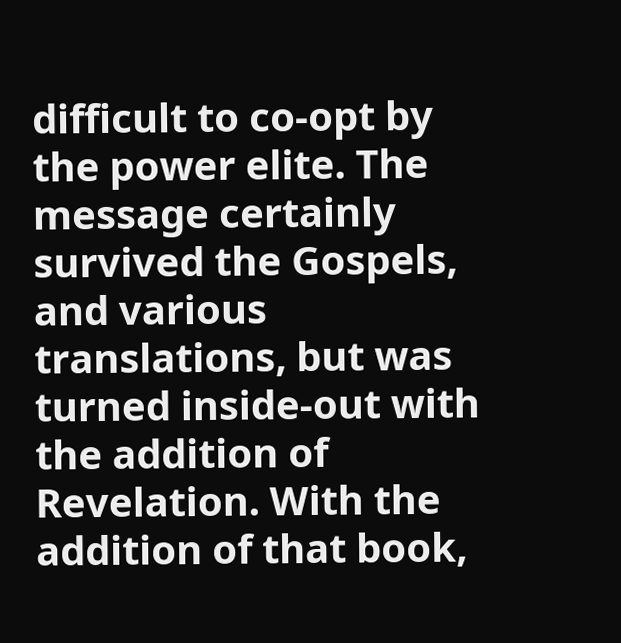difficult to co-opt by the power elite. The message certainly survived the Gospels, and various translations, but was turned inside-out with the addition of Revelation. With the addition of that book,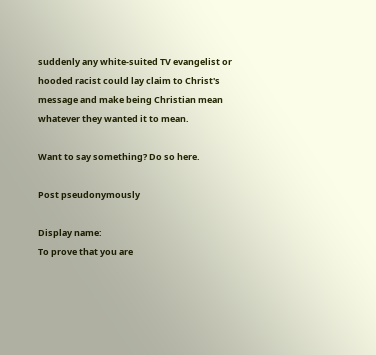suddenly any white-suited TV evangelist or hooded racist could lay claim to Christ's message and make being Christian mean whatever they wanted it to mean.

Want to say something? Do so here.

Post pseudonymously

Display name:
To prove that you are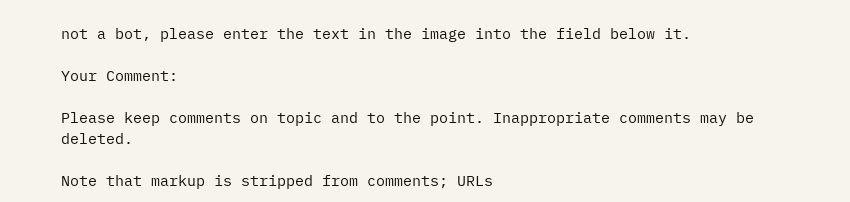not a bot, please enter the text in the image into the field below it.

Your Comment:

Please keep comments on topic and to the point. Inappropriate comments may be deleted.

Note that markup is stripped from comments; URLs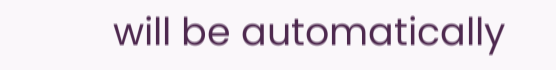will be automatically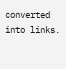converted into links.